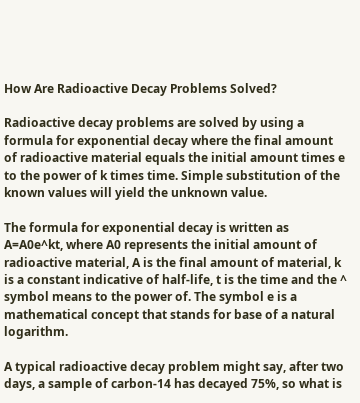How Are Radioactive Decay Problems Solved?

Radioactive decay problems are solved by using a formula for exponential decay where the final amount of radioactive material equals the initial amount times e to the power of k times time. Simple substitution of the known values will yield the unknown value.

The formula for exponential decay is written as A=A0e^kt, where A0 represents the initial amount of radioactive material, A is the final amount of material, k is a constant indicative of half-life, t is the time and the ^ symbol means to the power of. The symbol e is a mathematical concept that stands for base of a natural logarithm.

A typical radioactive decay problem might say, after two days, a sample of carbon-14 has decayed 75%, so what is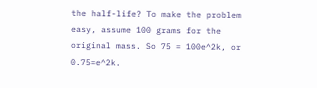the half-life? To make the problem easy, assume 100 grams for the original mass. So 75 = 100e^2k, or 0.75=e^2k.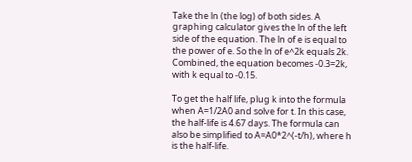Take the ln (the log) of both sides. A graphing calculator gives the ln of the left side of the equation. The ln of e is equal to the power of e. So the ln of e^2k equals 2k. Combined, the equation becomes -0.3=2k, with k equal to -0.15.

To get the half life, plug k into the formula when A=1/2A0 and solve for t. In this case, the half-life is 4.67 days. The formula can also be simplified to A=A0*2^(-t/h), where h is the half-life.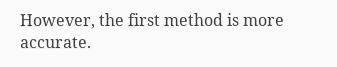However, the first method is more accurate.